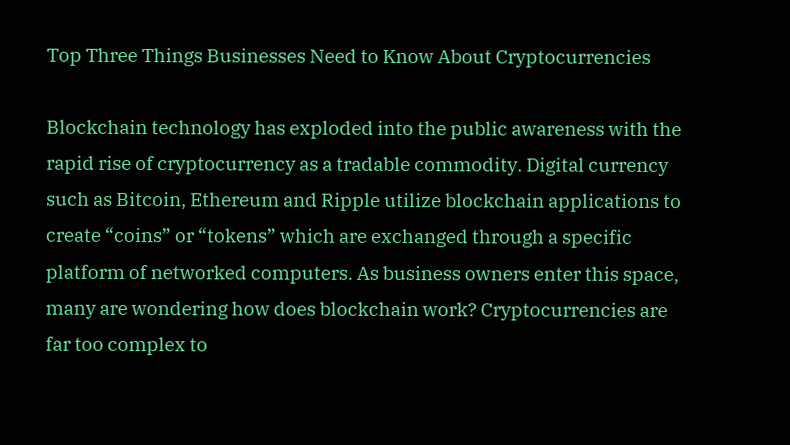Top Three Things Businesses Need to Know About Cryptocurrencies

Blockchain technology has exploded into the public awareness with the rapid rise of cryptocurrency as a tradable commodity. Digital currency such as Bitcoin, Ethereum and Ripple utilize blockchain applications to create “coins” or “tokens” which are exchanged through a specific platform of networked computers. As business owners enter this space, many are wondering how does blockchain work? Cryptocurrencies are far too complex to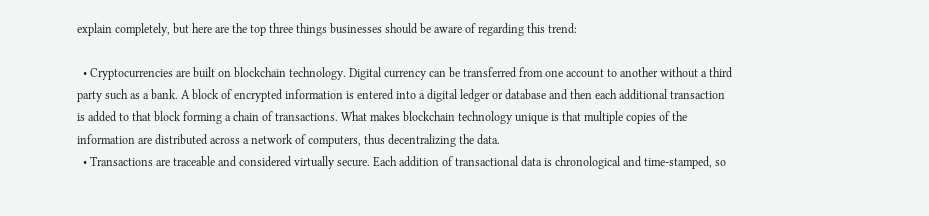explain completely, but here are the top three things businesses should be aware of regarding this trend:

  • Cryptocurrencies are built on blockchain technology. Digital currency can be transferred from one account to another without a third party such as a bank. A block of encrypted information is entered into a digital ledger or database and then each additional transaction is added to that block forming a chain of transactions. What makes blockchain technology unique is that multiple copies of the information are distributed across a network of computers, thus decentralizing the data.
  • Transactions are traceable and considered virtually secure. Each addition of transactional data is chronological and time-stamped, so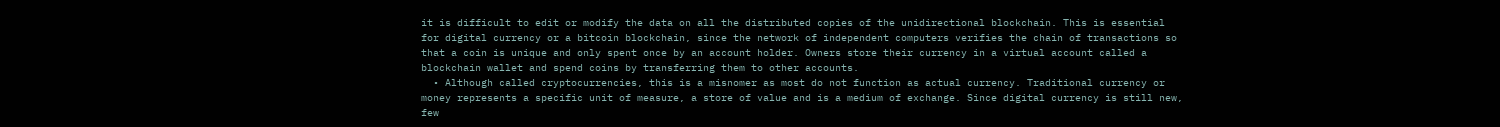it is difficult to edit or modify the data on all the distributed copies of the unidirectional blockchain. This is essential for digital currency or a bitcoin blockchain, since the network of independent computers verifies the chain of transactions so that a coin is unique and only spent once by an account holder. Owners store their currency in a virtual account called a blockchain wallet and spend coins by transferring them to other accounts.
  • Although called cryptocurrencies, this is a misnomer as most do not function as actual currency. Traditional currency or money represents a specific unit of measure, a store of value and is a medium of exchange. Since digital currency is still new, few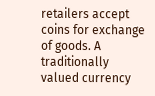retailers accept coins for exchange of goods. A traditionally valued currency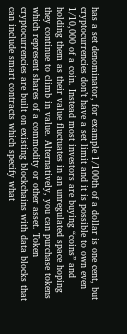has a set denominator, for example 1/100th of a dollar is one cent, but cryptocurrencies don’t have a set limit and it is possible to own even 1/10,000 of a coin. Instead most investors are buying “coins” and holding them as their value fluctuates in an unregulated space hoping they continue to climb in value. Alternatively, you can purchase tokens which represent shares of a commodity or other asset. Token cryptocurrencies are built on existing blockchains with data blocks that can include smart contracts which specify what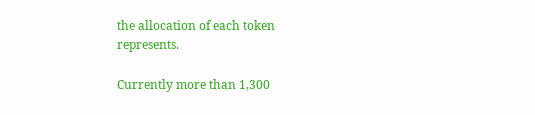the allocation of each token represents.

Currently more than 1,300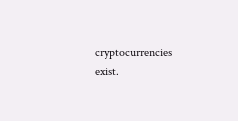cryptocurrencies exist.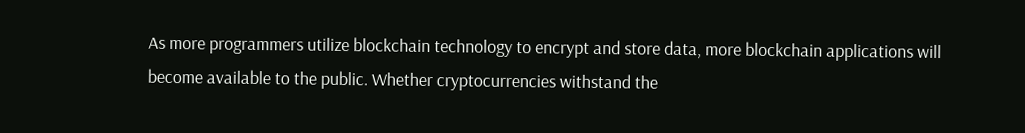As more programmers utilize blockchain technology to encrypt and store data, more blockchain applications will become available to the public. Whether cryptocurrencies withstand the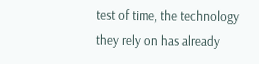test of time, the technology they rely on has already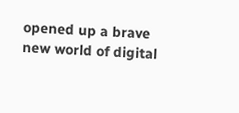opened up a brave new world of digital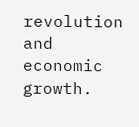revolution and economic growth.